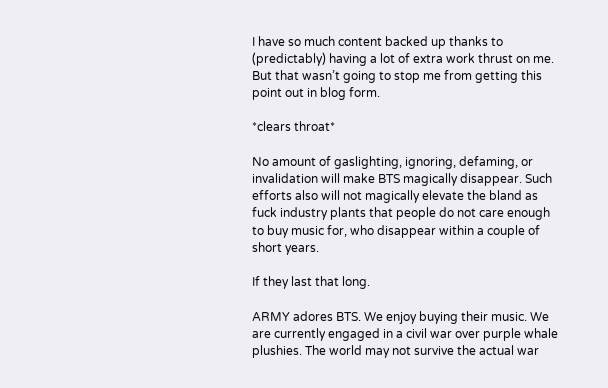I have so much content backed up thanks to (predictably) having a lot of extra work thrust on me. But that wasn’t going to stop me from getting this point out in blog form.

*clears throat*

No amount of gaslighting, ignoring, defaming, or invalidation will make BTS magically disappear. Such efforts also will not magically elevate the bland as fuck industry plants that people do not care enough to buy music for, who disappear within a couple of short years.

If they last that long.

ARMY adores BTS. We enjoy buying their music. We are currently engaged in a civil war over purple whale plushies. The world may not survive the actual war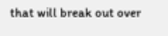that will break out over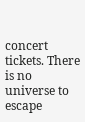concert tickets. There is no universe to escape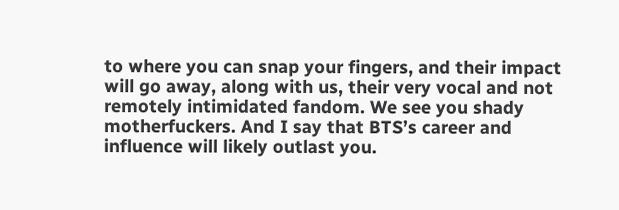to where you can snap your fingers, and their impact will go away, along with us, their very vocal and not remotely intimidated fandom. We see you shady motherfuckers. And I say that BTS’s career and influence will likely outlast you.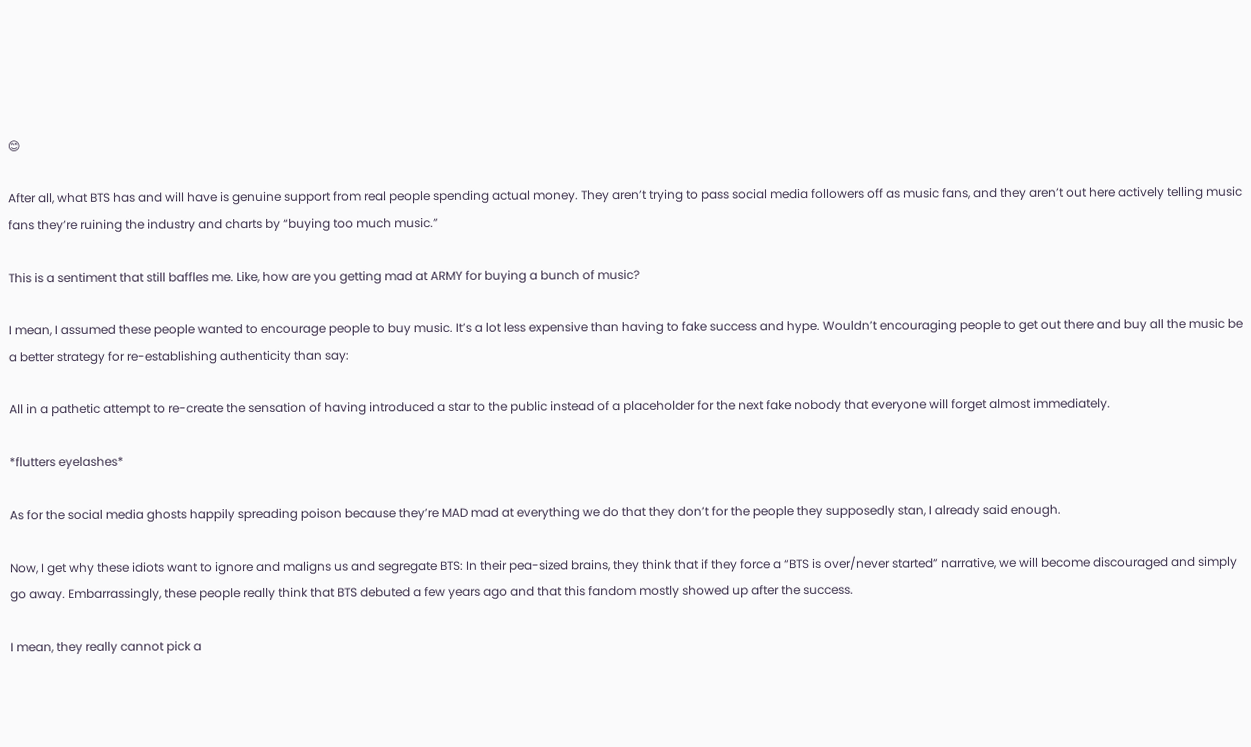😊

After all, what BTS has and will have is genuine support from real people spending actual money. They aren’t trying to pass social media followers off as music fans, and they aren’t out here actively telling music fans they’re ruining the industry and charts by “buying too much music.”

This is a sentiment that still baffles me. Like, how are you getting mad at ARMY for buying a bunch of music?

I mean, I assumed these people wanted to encourage people to buy music. It’s a lot less expensive than having to fake success and hype. Wouldn’t encouraging people to get out there and buy all the music be a better strategy for re-establishing authenticity than say:

All in a pathetic attempt to re-create the sensation of having introduced a star to the public instead of a placeholder for the next fake nobody that everyone will forget almost immediately.

*flutters eyelashes*

As for the social media ghosts happily spreading poison because they’re MAD mad at everything we do that they don’t for the people they supposedly stan, I already said enough.

Now, I get why these idiots want to ignore and maligns us and segregate BTS: In their pea-sized brains, they think that if they force a “BTS is over/never started” narrative, we will become discouraged and simply go away. Embarrassingly, these people really think that BTS debuted a few years ago and that this fandom mostly showed up after the success.

I mean, they really cannot pick a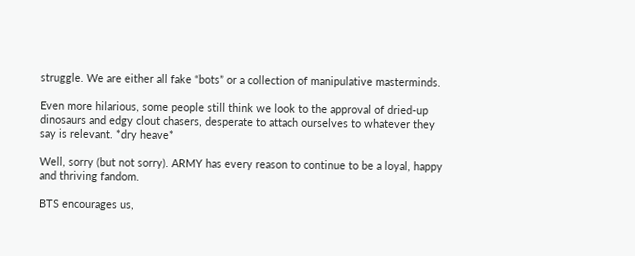struggle. We are either all fake “bots” or a collection of manipulative masterminds.

Even more hilarious, some people still think we look to the approval of dried-up dinosaurs and edgy clout chasers, desperate to attach ourselves to whatever they say is relevant. *dry heave*

Well, sorry (but not sorry). ARMY has every reason to continue to be a loyal, happy and thriving fandom.

BTS encourages us,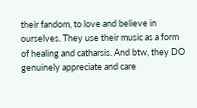their fandom, to love and believe in ourselves. They use their music as a form of healing and catharsis. And btw, they DO genuinely appreciate and care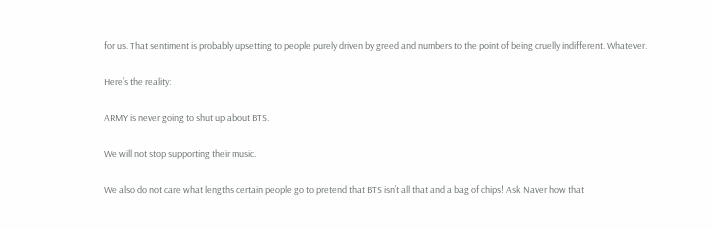for us. That sentiment is probably upsetting to people purely driven by greed and numbers to the point of being cruelly indifferent. Whatever.

Here’s the reality:

ARMY is never going to shut up about BTS.

We will not stop supporting their music.

We also do not care what lengths certain people go to pretend that BTS isn’t all that and a bag of chips! Ask Naver how that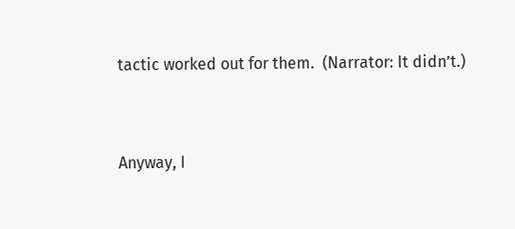tactic worked out for them.  (Narrator: It didn’t.)


Anyway, I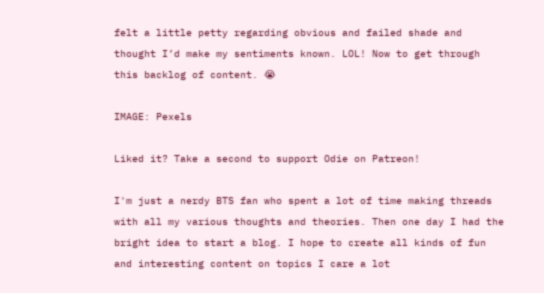felt a little petty regarding obvious and failed shade and thought I’d make my sentiments known. LOL! Now to get through this backlog of content. 😭

IMAGE: Pexels

Liked it? Take a second to support Odie on Patreon!

I'm just a nerdy BTS fan who spent a lot of time making threads with all my various thoughts and theories. Then one day I had the bright idea to start a blog. I hope to create all kinds of fun and interesting content on topics I care a lot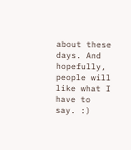about these days. And hopefully, people will like what I have to say. :)